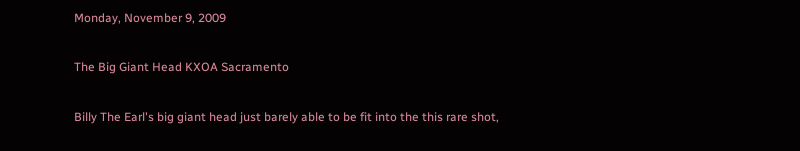Monday, November 9, 2009

The Big Giant Head KXOA Sacramento

Billy The Earl's big giant head just barely able to be fit into the this rare shot,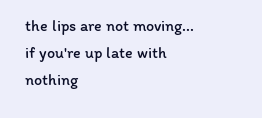the lips are not moving... if you're up late with nothing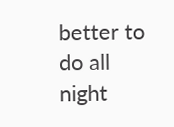better to do all night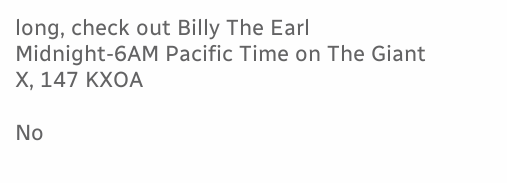long, check out Billy The Earl Midnight-6AM Pacific Time on The Giant X, 147 KXOA

No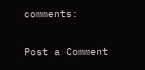comments:

Post a Comment